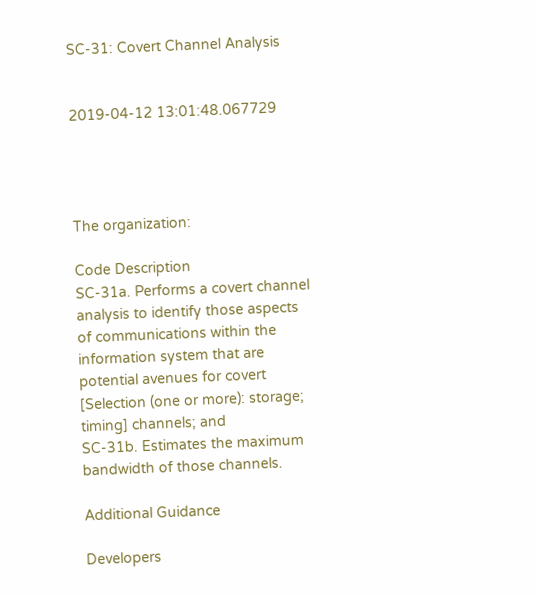SC-31: Covert Channel Analysis


2019-04-12 13:01:48.067729




The organization:

Code Description
SC-31a. Performs a covert channel analysis to identify those aspects of communications within the information system that are potential avenues for covert [Selection (one or more): storage; timing] channels; and
SC-31b. Estimates the maximum bandwidth of those channels.

Additional Guidance

Developers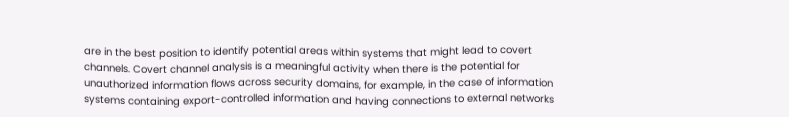are in the best position to identify potential areas within systems that might lead to covert channels. Covert channel analysis is a meaningful activity when there is the potential for unauthorized information flows across security domains, for example, in the case of information systems containing export-controlled information and having connections to external networks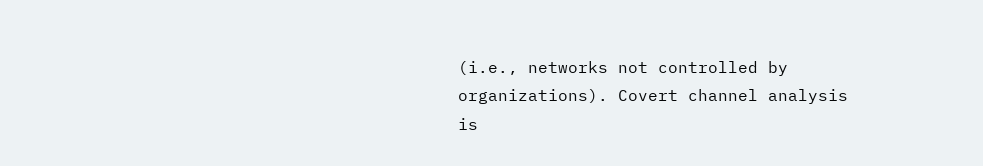(i.e., networks not controlled by organizations). Covert channel analysis is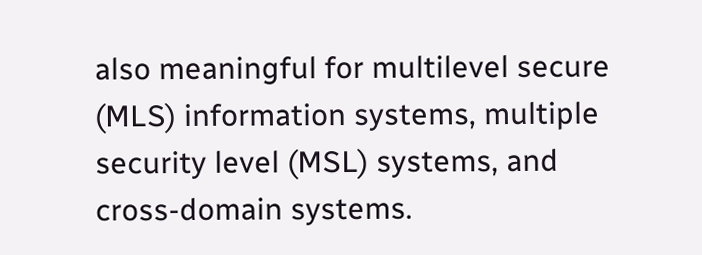also meaningful for multilevel secure (MLS) information systems, multiple security level (MSL) systems, and cross-domain systems.